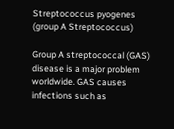Streptococcus pyogenes (group A Streptococcus)

Group A streptococcal (GAS) disease is a major problem worldwide. GAS causes infections such as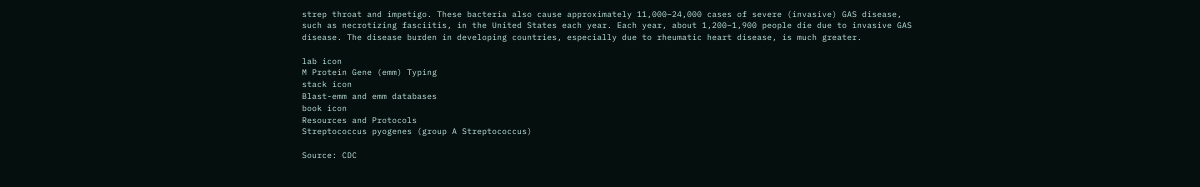strep throat and impetigo. These bacteria also cause approximately 11,000–24,000 cases of severe (invasive) GAS disease, such as necrotizing fasciitis, in the United States each year. Each year, about 1,200–1,900 people die due to invasive GAS disease. The disease burden in developing countries, especially due to rheumatic heart disease, is much greater.

lab icon
M Protein Gene (emm) Typing
stack icon
Blast-emm and emm databases
book icon
Resources and Protocols
Streptococcus pyogenes (group A Streptococcus)

Source: CDC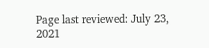Page last reviewed: July 23, 2021